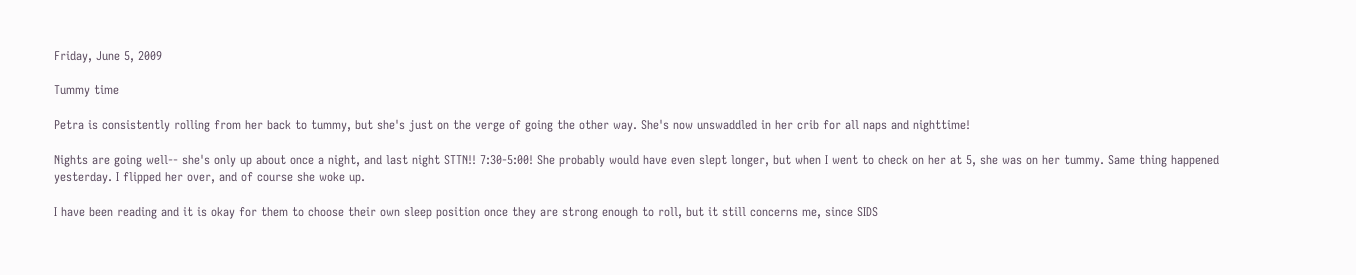Friday, June 5, 2009

Tummy time

Petra is consistently rolling from her back to tummy, but she's just on the verge of going the other way. She's now unswaddled in her crib for all naps and nighttime!

Nights are going well-- she's only up about once a night, and last night STTN!! 7:30-5:00! She probably would have even slept longer, but when I went to check on her at 5, she was on her tummy. Same thing happened yesterday. I flipped her over, and of course she woke up.

I have been reading and it is okay for them to choose their own sleep position once they are strong enough to roll, but it still concerns me, since SIDS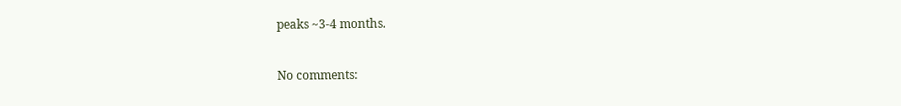peaks ~3-4 months.

No comments: